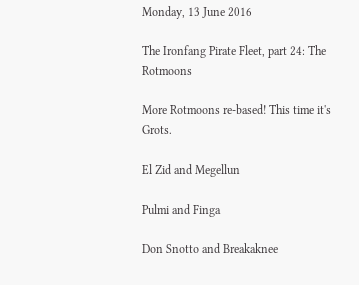Monday, 13 June 2016

The Ironfang Pirate Fleet, part 24: The Rotmoons

More Rotmoons re-based! This time it's Grots.

El Zid and Megellun

Pulmi and Finga

Don Snotto and Breakaknee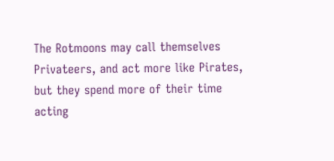The Rotmoons may call themselves Privateers, and act more like Pirates, but they spend more of their time acting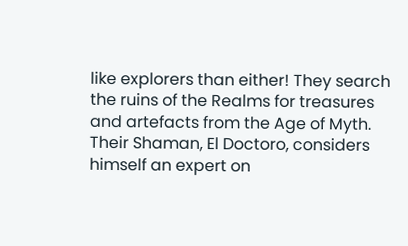like explorers than either! They search the ruins of the Realms for treasures and artefacts from the Age of Myth. Their Shaman, El Doctoro, considers himself an expert on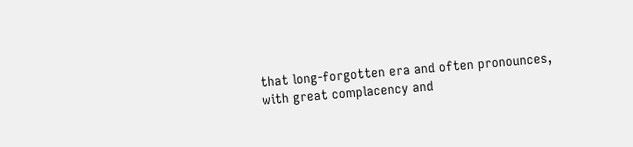that long-forgotten era and often pronounces, with great complacency and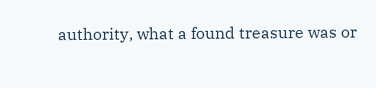authority, what a found treasure was or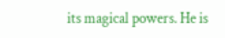its magical powers. He is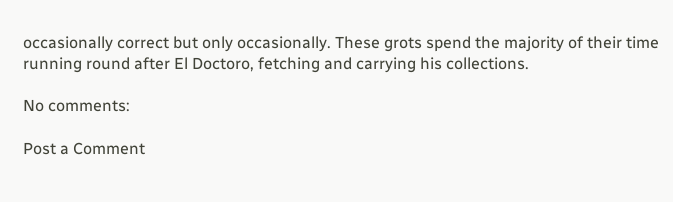occasionally correct but only occasionally. These grots spend the majority of their time running round after El Doctoro, fetching and carrying his collections.

No comments:

Post a Comment